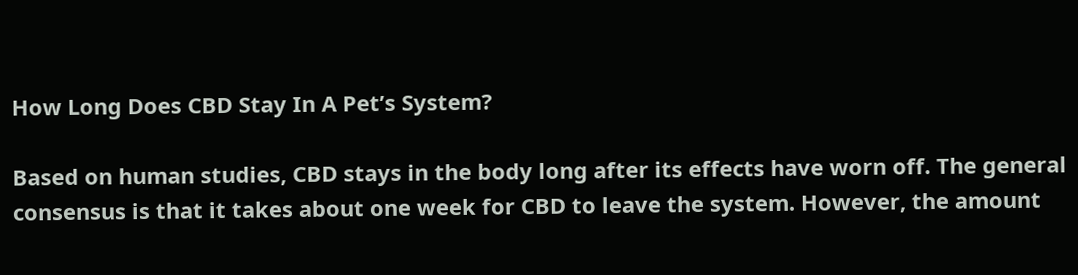How Long Does CBD Stay In A Pet’s System?

Based on human studies, CBD stays in the body long after its effects have worn off. The general consensus is that it takes about one week for CBD to leave the system. However, the amount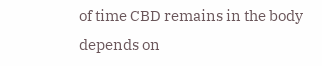of time CBD remains in the body depends on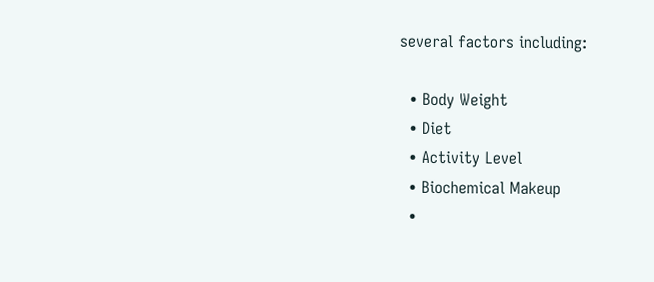several factors including:

  • Body Weight
  • Diet
  • Activity Level
  • Biochemical Makeup
  •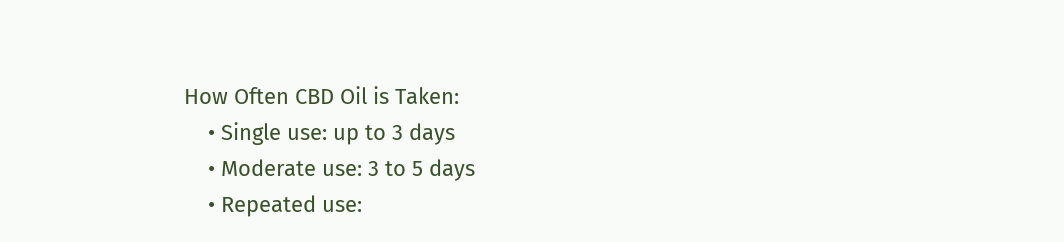How Often CBD Oil is Taken:
    • Single use: up to 3 days
    • Moderate use: 3 to 5 days
    • Repeated use: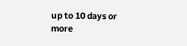up to 10 days or more